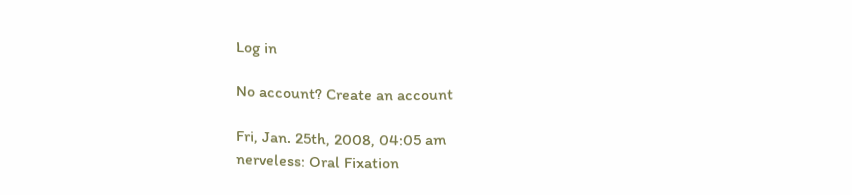Log in

No account? Create an account

Fri, Jan. 25th, 2008, 04:05 am
nerveless: Oral Fixation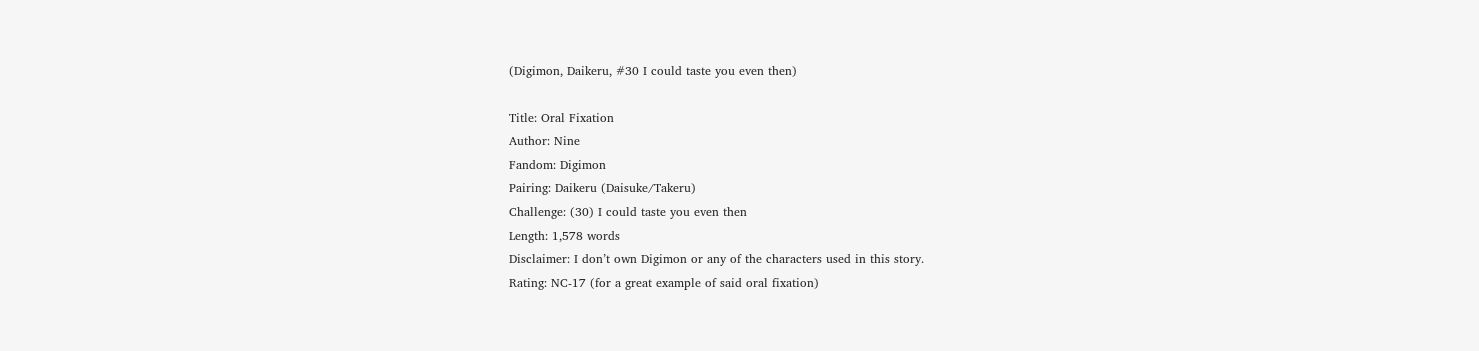(Digimon, Daikeru, #30 I could taste you even then)

Title: Oral Fixation
Author: Nine
Fandom: Digimon
Pairing: Daikeru (Daisuke/Takeru)
Challenge: (30) I could taste you even then
Length: 1,578 words
Disclaimer: I don’t own Digimon or any of the characters used in this story.
Rating: NC-17 (for a great example of said oral fixation)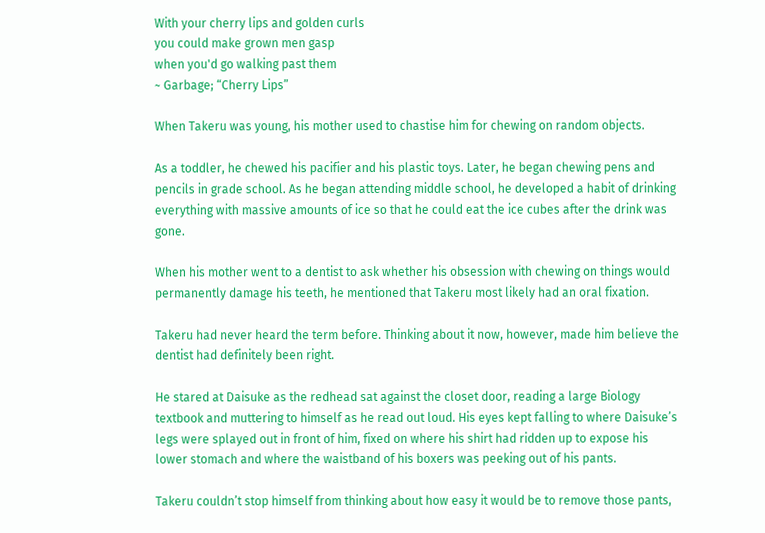With your cherry lips and golden curls
you could make grown men gasp
when you'd go walking past them
~ Garbage; “Cherry Lips”

When Takeru was young, his mother used to chastise him for chewing on random objects.

As a toddler, he chewed his pacifier and his plastic toys. Later, he began chewing pens and pencils in grade school. As he began attending middle school, he developed a habit of drinking everything with massive amounts of ice so that he could eat the ice cubes after the drink was gone.

When his mother went to a dentist to ask whether his obsession with chewing on things would permanently damage his teeth, he mentioned that Takeru most likely had an oral fixation.

Takeru had never heard the term before. Thinking about it now, however, made him believe the dentist had definitely been right.

He stared at Daisuke as the redhead sat against the closet door, reading a large Biology textbook and muttering to himself as he read out loud. His eyes kept falling to where Daisuke’s legs were splayed out in front of him, fixed on where his shirt had ridden up to expose his lower stomach and where the waistband of his boxers was peeking out of his pants.

Takeru couldn’t stop himself from thinking about how easy it would be to remove those pants,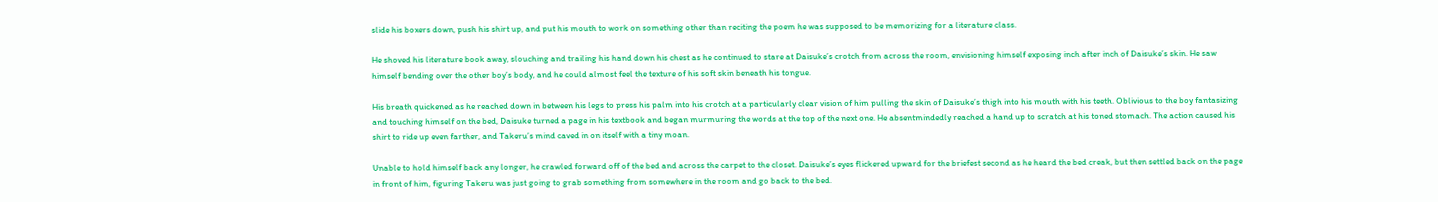slide his boxers down, push his shirt up, and put his mouth to work on something other than reciting the poem he was supposed to be memorizing for a literature class.

He shoved his literature book away, slouching and trailing his hand down his chest as he continued to stare at Daisuke’s crotch from across the room, envisioning himself exposing inch after inch of Daisuke’s skin. He saw himself bending over the other boy’s body, and he could almost feel the texture of his soft skin beneath his tongue.

His breath quickened as he reached down in between his legs to press his palm into his crotch at a particularly clear vision of him pulling the skin of Daisuke’s thigh into his mouth with his teeth. Oblivious to the boy fantasizing and touching himself on the bed, Daisuke turned a page in his textbook and began murmuring the words at the top of the next one. He absentmindedly reached a hand up to scratch at his toned stomach. The action caused his shirt to ride up even farther, and Takeru’s mind caved in on itself with a tiny moan.

Unable to hold himself back any longer, he crawled forward off of the bed and across the carpet to the closet. Daisuke’s eyes flickered upward for the briefest second as he heard the bed creak, but then settled back on the page in front of him, figuring Takeru was just going to grab something from somewhere in the room and go back to the bed.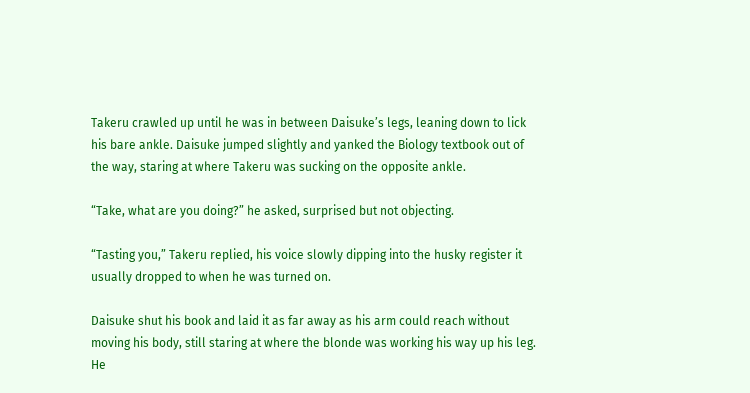Takeru crawled up until he was in between Daisuke’s legs, leaning down to lick his bare ankle. Daisuke jumped slightly and yanked the Biology textbook out of the way, staring at where Takeru was sucking on the opposite ankle.

“Take, what are you doing?” he asked, surprised but not objecting.

“Tasting you,” Takeru replied, his voice slowly dipping into the husky register it usually dropped to when he was turned on.

Daisuke shut his book and laid it as far away as his arm could reach without moving his body, still staring at where the blonde was working his way up his leg. He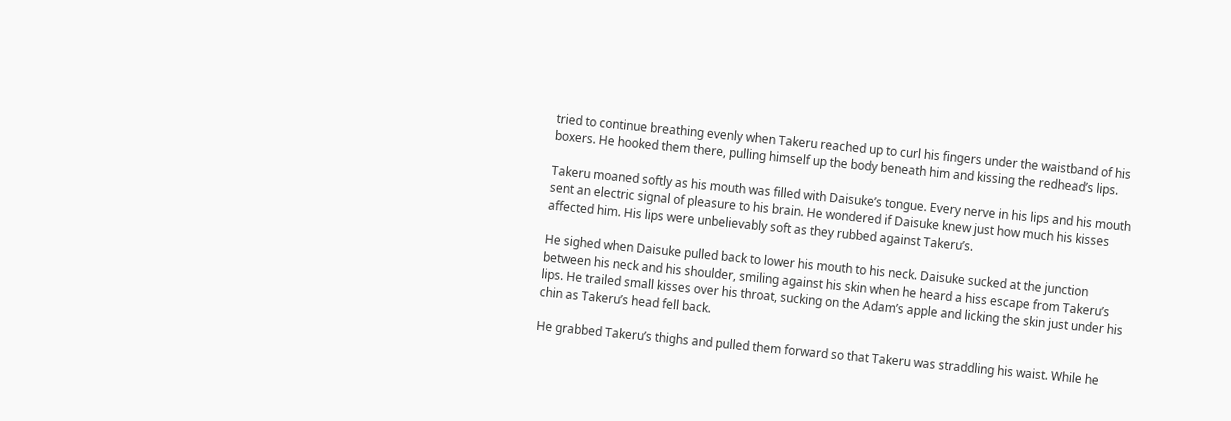tried to continue breathing evenly when Takeru reached up to curl his fingers under the waistband of his boxers. He hooked them there, pulling himself up the body beneath him and kissing the redhead’s lips.

Takeru moaned softly as his mouth was filled with Daisuke’s tongue. Every nerve in his lips and his mouth sent an electric signal of pleasure to his brain. He wondered if Daisuke knew just how much his kisses affected him. His lips were unbelievably soft as they rubbed against Takeru’s.

He sighed when Daisuke pulled back to lower his mouth to his neck. Daisuke sucked at the junction between his neck and his shoulder, smiling against his skin when he heard a hiss escape from Takeru’s lips. He trailed small kisses over his throat, sucking on the Adam’s apple and licking the skin just under his chin as Takeru’s head fell back.

He grabbed Takeru’s thighs and pulled them forward so that Takeru was straddling his waist. While he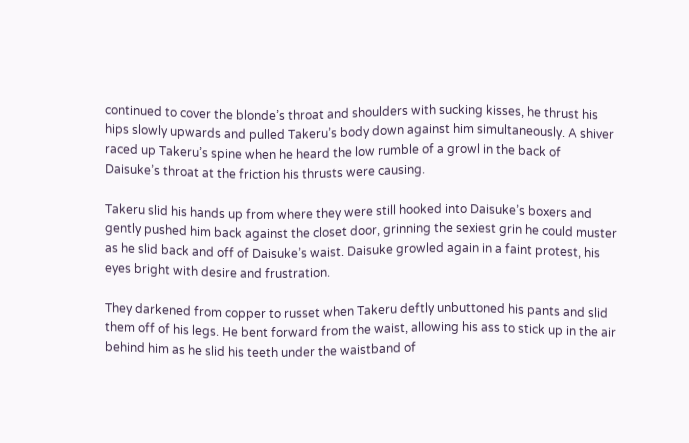continued to cover the blonde’s throat and shoulders with sucking kisses, he thrust his hips slowly upwards and pulled Takeru’s body down against him simultaneously. A shiver raced up Takeru’s spine when he heard the low rumble of a growl in the back of Daisuke’s throat at the friction his thrusts were causing.

Takeru slid his hands up from where they were still hooked into Daisuke’s boxers and gently pushed him back against the closet door, grinning the sexiest grin he could muster as he slid back and off of Daisuke’s waist. Daisuke growled again in a faint protest, his eyes bright with desire and frustration.

They darkened from copper to russet when Takeru deftly unbuttoned his pants and slid them off of his legs. He bent forward from the waist, allowing his ass to stick up in the air behind him as he slid his teeth under the waistband of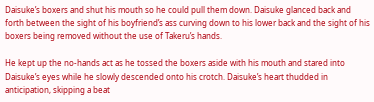Daisuke’s boxers and shut his mouth so he could pull them down. Daisuke glanced back and forth between the sight of his boyfriend’s ass curving down to his lower back and the sight of his boxers being removed without the use of Takeru’s hands.

He kept up the no-hands act as he tossed the boxers aside with his mouth and stared into Daisuke’s eyes while he slowly descended onto his crotch. Daisuke’s heart thudded in anticipation, skipping a beat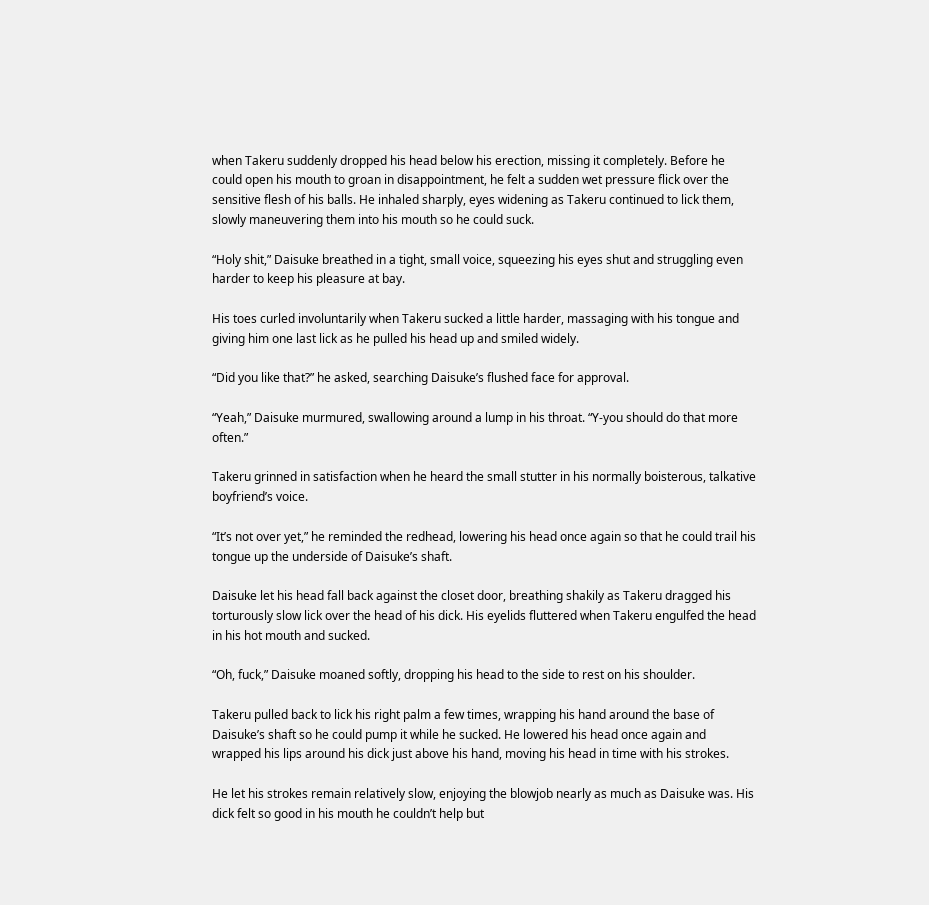when Takeru suddenly dropped his head below his erection, missing it completely. Before he could open his mouth to groan in disappointment, he felt a sudden wet pressure flick over the sensitive flesh of his balls. He inhaled sharply, eyes widening as Takeru continued to lick them, slowly maneuvering them into his mouth so he could suck.

“Holy shit,” Daisuke breathed in a tight, small voice, squeezing his eyes shut and struggling even harder to keep his pleasure at bay.

His toes curled involuntarily when Takeru sucked a little harder, massaging with his tongue and giving him one last lick as he pulled his head up and smiled widely.

“Did you like that?” he asked, searching Daisuke’s flushed face for approval.

“Yeah,” Daisuke murmured, swallowing around a lump in his throat. “Y-you should do that more often.”

Takeru grinned in satisfaction when he heard the small stutter in his normally boisterous, talkative boyfriend’s voice.

“It’s not over yet,” he reminded the redhead, lowering his head once again so that he could trail his tongue up the underside of Daisuke’s shaft.

Daisuke let his head fall back against the closet door, breathing shakily as Takeru dragged his torturously slow lick over the head of his dick. His eyelids fluttered when Takeru engulfed the head in his hot mouth and sucked.

“Oh, fuck,” Daisuke moaned softly, dropping his head to the side to rest on his shoulder.

Takeru pulled back to lick his right palm a few times, wrapping his hand around the base of Daisuke’s shaft so he could pump it while he sucked. He lowered his head once again and wrapped his lips around his dick just above his hand, moving his head in time with his strokes.

He let his strokes remain relatively slow, enjoying the blowjob nearly as much as Daisuke was. His dick felt so good in his mouth he couldn’t help but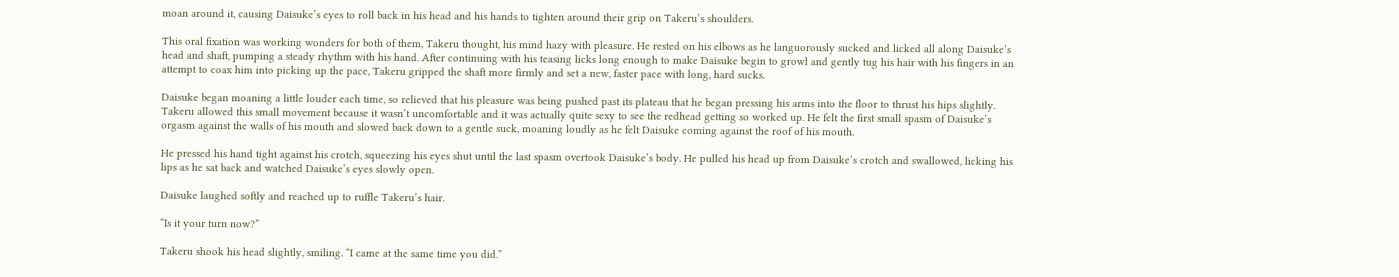moan around it, causing Daisuke’s eyes to roll back in his head and his hands to tighten around their grip on Takeru’s shoulders.

This oral fixation was working wonders for both of them, Takeru thought, his mind hazy with pleasure. He rested on his elbows as he languorously sucked and licked all along Daisuke’s head and shaft, pumping a steady rhythm with his hand. After continuing with his teasing licks long enough to make Daisuke begin to growl and gently tug his hair with his fingers in an attempt to coax him into picking up the pace, Takeru gripped the shaft more firmly and set a new, faster pace with long, hard sucks.

Daisuke began moaning a little louder each time, so relieved that his pleasure was being pushed past its plateau that he began pressing his arms into the floor to thrust his hips slightly. Takeru allowed this small movement because it wasn’t uncomfortable and it was actually quite sexy to see the redhead getting so worked up. He felt the first small spasm of Daisuke’s orgasm against the walls of his mouth and slowed back down to a gentle suck, moaning loudly as he felt Daisuke coming against the roof of his mouth.

He pressed his hand tight against his crotch, squeezing his eyes shut until the last spasm overtook Daisuke’s body. He pulled his head up from Daisuke’s crotch and swallowed, licking his lips as he sat back and watched Daisuke’s eyes slowly open.

Daisuke laughed softly and reached up to ruffle Takeru’s hair.

“Is it your turn now?”

Takeru shook his head slightly, smiling. “I came at the same time you did.”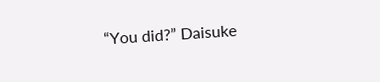“You did?” Daisuke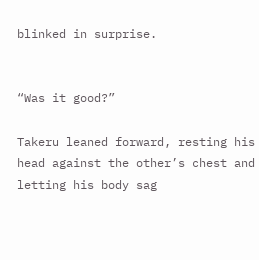blinked in surprise.


“Was it good?”

Takeru leaned forward, resting his head against the other’s chest and letting his body sag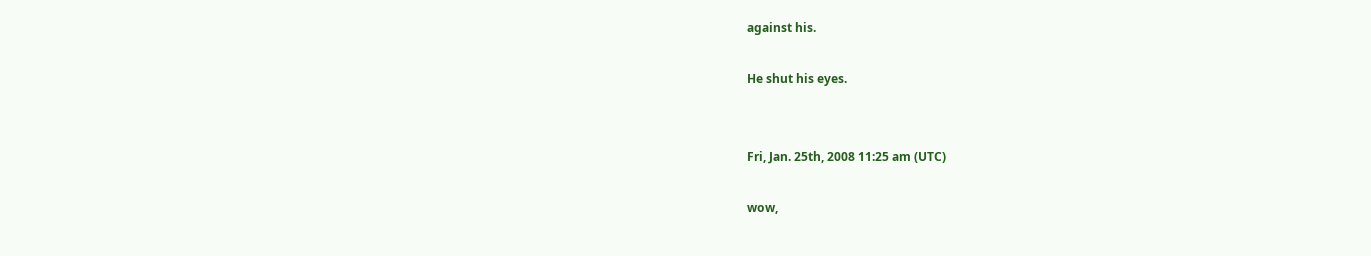against his.

He shut his eyes.


Fri, Jan. 25th, 2008 11:25 am (UTC)

wow,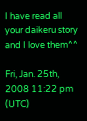I have read all your daikeru story and I love them^^

Fri, Jan. 25th, 2008 11:22 pm (UTC)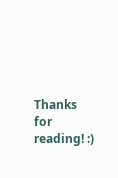Thanks for reading! :)